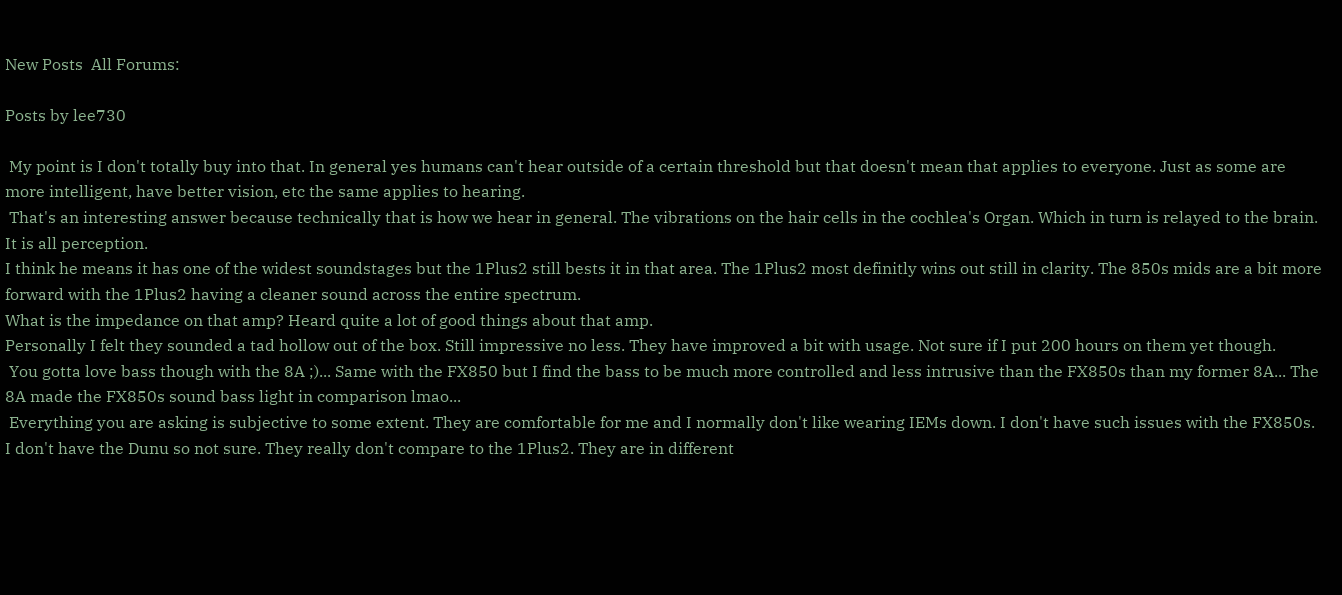New Posts  All Forums:

Posts by lee730

 My point is I don't totally buy into that. In general yes humans can't hear outside of a certain threshold but that doesn't mean that applies to everyone. Just as some are more intelligent, have better vision, etc the same applies to hearing.
 That's an interesting answer because technically that is how we hear in general. The vibrations on the hair cells in the cochlea's Organ. Which in turn is relayed to the brain. It is all perception.
I think he means it has one of the widest soundstages but the 1Plus2 still bests it in that area. The 1Plus2 most definitly wins out still in clarity. The 850s mids are a bit more forward with the 1Plus2 having a cleaner sound across the entire spectrum.
What is the impedance on that amp? Heard quite a lot of good things about that amp.
Personally I felt they sounded a tad hollow out of the box. Still impressive no less. They have improved a bit with usage. Not sure if I put 200 hours on them yet though.
 You gotta love bass though with the 8A ;)... Same with the FX850 but I find the bass to be much more controlled and less intrusive than the FX850s than my former 8A... The 8A made the FX850s sound bass light in comparison lmao...
 Everything you are asking is subjective to some extent. They are comfortable for me and I normally don't like wearing IEMs down. I don't have such issues with the FX850s. I don't have the Dunu so not sure. They really don't compare to the 1Plus2. They are in different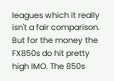leagues which it really isn't a fair comparison. But for the money the FX850s do hit pretty high IMO. The 850s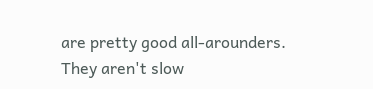are pretty good all-arounders. They aren't slow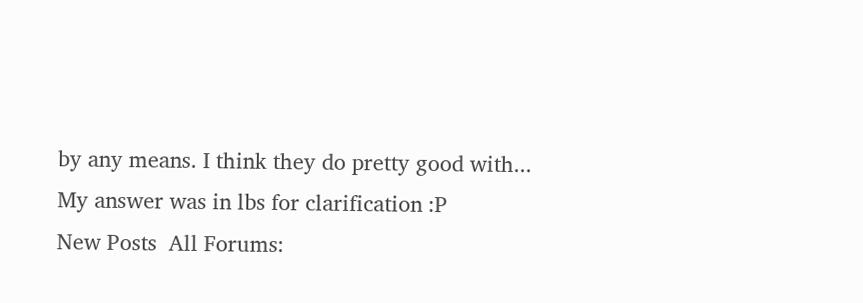by any means. I think they do pretty good with...
My answer was in lbs for clarification :P
New Posts  All Forums: